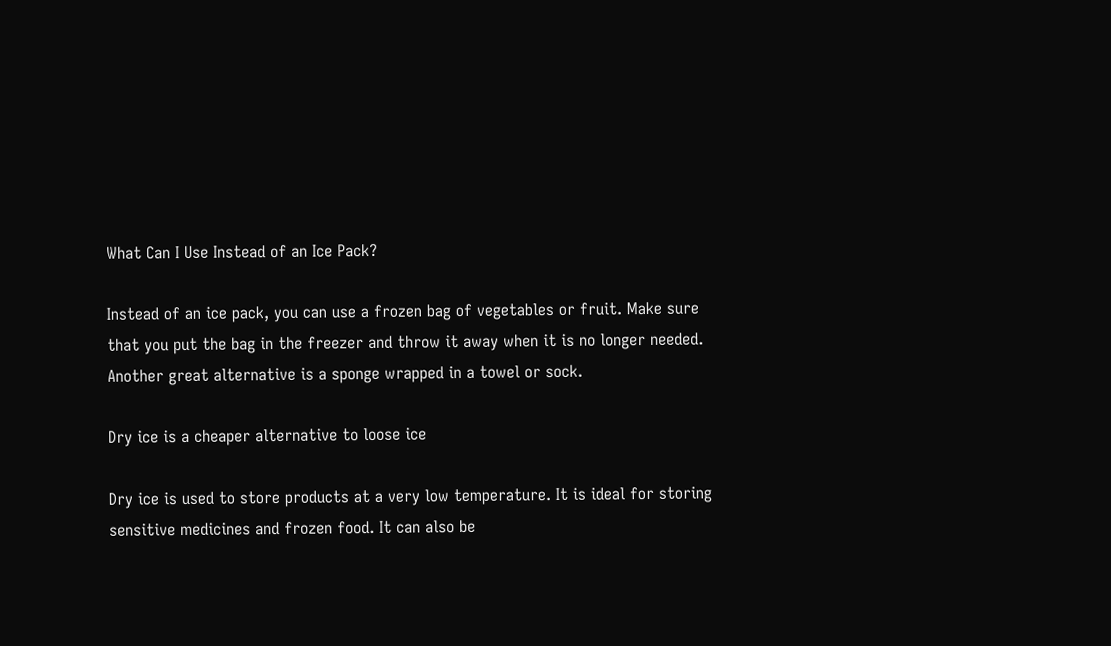What Can I Use Instead of an Ice Pack?

Instead of an ice pack, you can use a frozen bag of vegetables or fruit. Make sure that you put the bag in the freezer and throw it away when it is no longer needed. Another great alternative is a sponge wrapped in a towel or sock.

Dry ice is a cheaper alternative to loose ice

Dry ice is used to store products at a very low temperature. It is ideal for storing sensitive medicines and frozen food. It can also be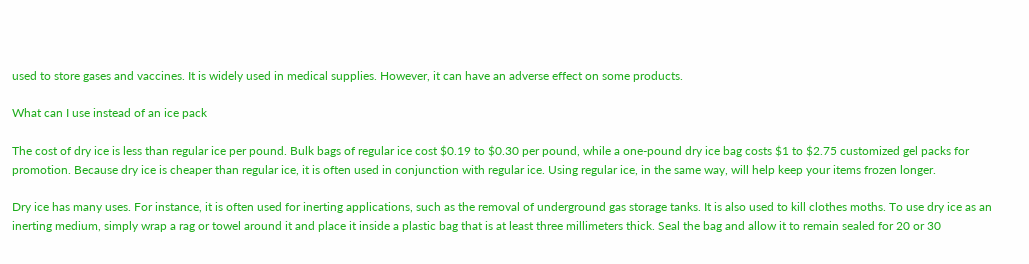used to store gases and vaccines. It is widely used in medical supplies. However, it can have an adverse effect on some products.

What can I use instead of an ice pack

The cost of dry ice is less than regular ice per pound. Bulk bags of regular ice cost $0.19 to $0.30 per pound, while a one-pound dry ice bag costs $1 to $2.75 customized gel packs for promotion. Because dry ice is cheaper than regular ice, it is often used in conjunction with regular ice. Using regular ice, in the same way, will help keep your items frozen longer.

Dry ice has many uses. For instance, it is often used for inerting applications, such as the removal of underground gas storage tanks. It is also used to kill clothes moths. To use dry ice as an inerting medium, simply wrap a rag or towel around it and place it inside a plastic bag that is at least three millimeters thick. Seal the bag and allow it to remain sealed for 20 or 30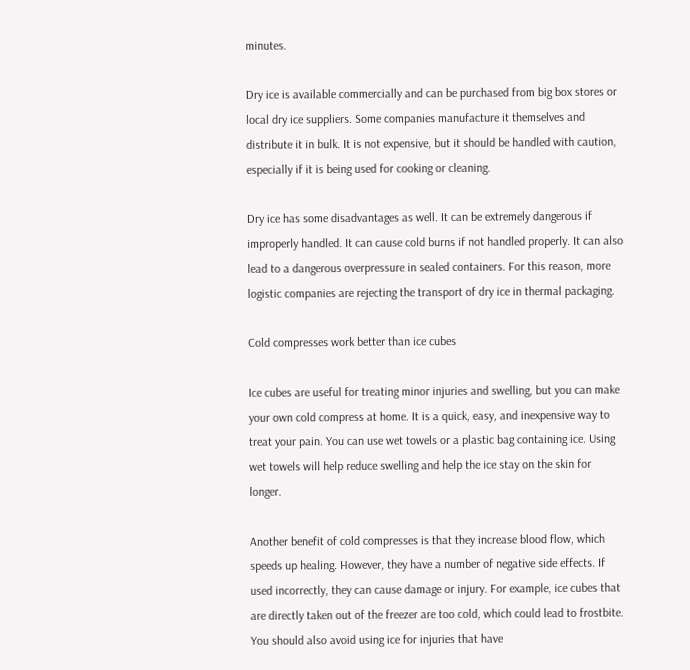minutes.

Dry ice is available commercially and can be purchased from big box stores or local dry ice suppliers. Some companies manufacture it themselves and distribute it in bulk. It is not expensive, but it should be handled with caution, especially if it is being used for cooking or cleaning.

Dry ice has some disadvantages as well. It can be extremely dangerous if improperly handled. It can cause cold burns if not handled properly. It can also lead to a dangerous overpressure in sealed containers. For this reason, more logistic companies are rejecting the transport of dry ice in thermal packaging.

Cold compresses work better than ice cubes

Ice cubes are useful for treating minor injuries and swelling, but you can make your own cold compress at home. It is a quick, easy, and inexpensive way to treat your pain. You can use wet towels or a plastic bag containing ice. Using wet towels will help reduce swelling and help the ice stay on the skin for longer.

Another benefit of cold compresses is that they increase blood flow, which speeds up healing. However, they have a number of negative side effects. If used incorrectly, they can cause damage or injury. For example, ice cubes that are directly taken out of the freezer are too cold, which could lead to frostbite. You should also avoid using ice for injuries that have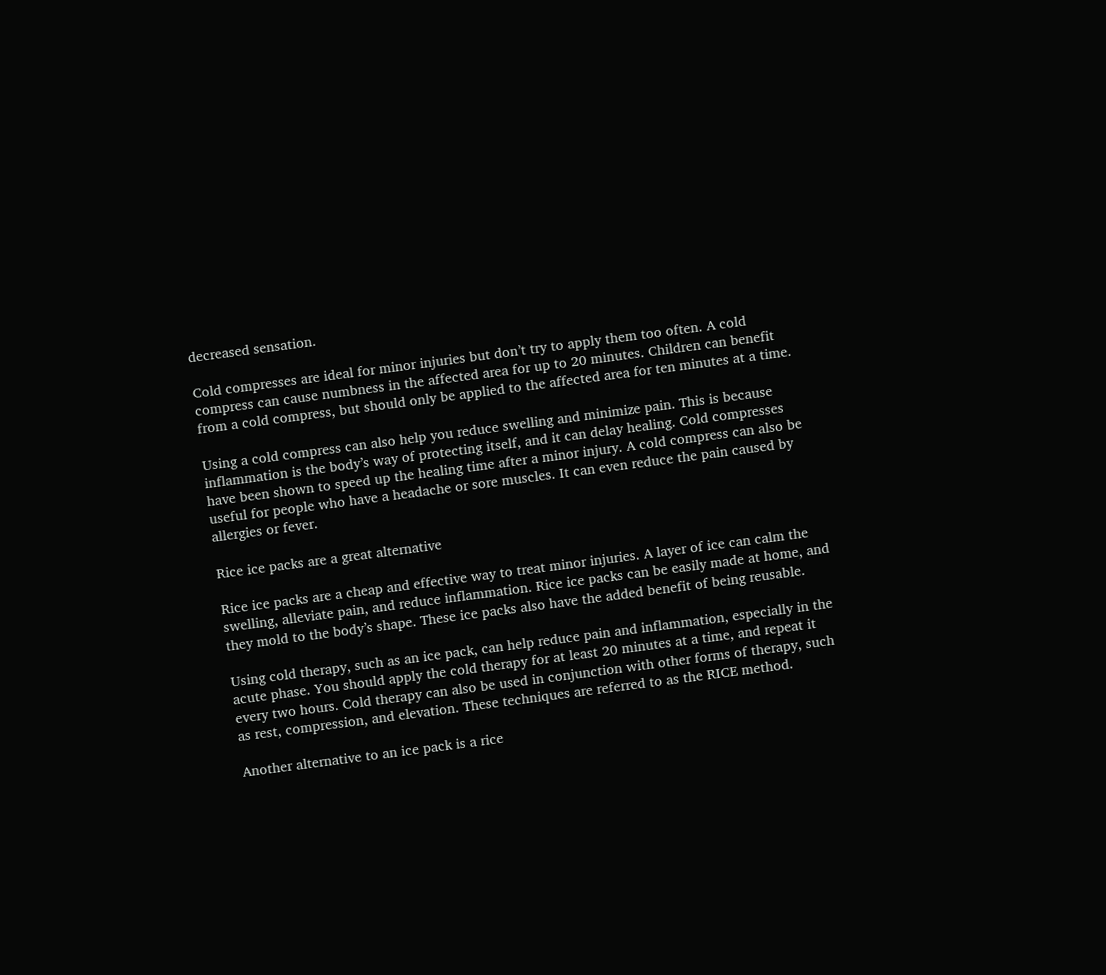decreased sensation.

Cold compresses are ideal for minor injuries but don’t try to apply them too often. A cold compress can cause numbness in the affected area for up to 20 minutes. Children can benefit from a cold compress, but should only be applied to the affected area for ten minutes at a time.

Using a cold compress can also help you reduce swelling and minimize pain. This is because inflammation is the body’s way of protecting itself, and it can delay healing. Cold compresses have been shown to speed up the healing time after a minor injury. A cold compress can also be useful for people who have a headache or sore muscles. It can even reduce the pain caused by allergies or fever.

Rice ice packs are a great alternative

Rice ice packs are a cheap and effective way to treat minor injuries. A layer of ice can calm the swelling, alleviate pain, and reduce inflammation. Rice ice packs can be easily made at home, and they mold to the body’s shape. These ice packs also have the added benefit of being reusable.

Using cold therapy, such as an ice pack, can help reduce pain and inflammation, especially in the acute phase. You should apply the cold therapy for at least 20 minutes at a time, and repeat it every two hours. Cold therapy can also be used in conjunction with other forms of therapy, such as rest, compression, and elevation. These techniques are referred to as the RICE method.

Another alternative to an ice pack is a rice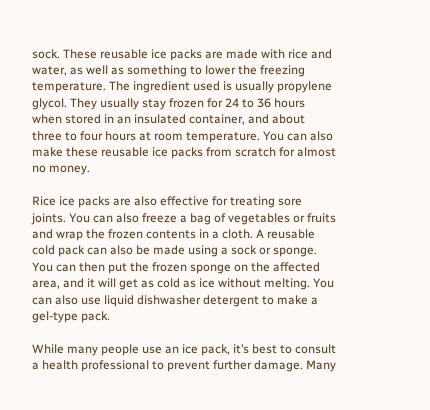sock. These reusable ice packs are made with rice and water, as well as something to lower the freezing temperature. The ingredient used is usually propylene glycol. They usually stay frozen for 24 to 36 hours when stored in an insulated container, and about three to four hours at room temperature. You can also make these reusable ice packs from scratch for almost no money.

Rice ice packs are also effective for treating sore joints. You can also freeze a bag of vegetables or fruits and wrap the frozen contents in a cloth. A reusable cold pack can also be made using a sock or sponge. You can then put the frozen sponge on the affected area, and it will get as cold as ice without melting. You can also use liquid dishwasher detergent to make a gel-type pack.

While many people use an ice pack, it’s best to consult a health professional to prevent further damage. Many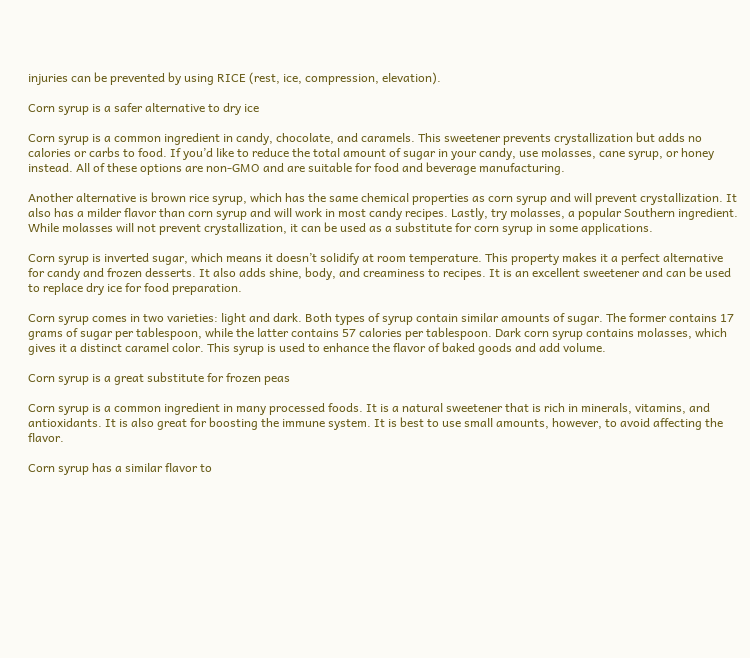injuries can be prevented by using RICE (rest, ice, compression, elevation).

Corn syrup is a safer alternative to dry ice

Corn syrup is a common ingredient in candy, chocolate, and caramels. This sweetener prevents crystallization but adds no calories or carbs to food. If you’d like to reduce the total amount of sugar in your candy, use molasses, cane syrup, or honey instead. All of these options are non-GMO and are suitable for food and beverage manufacturing.

Another alternative is brown rice syrup, which has the same chemical properties as corn syrup and will prevent crystallization. It also has a milder flavor than corn syrup and will work in most candy recipes. Lastly, try molasses, a popular Southern ingredient. While molasses will not prevent crystallization, it can be used as a substitute for corn syrup in some applications.

Corn syrup is inverted sugar, which means it doesn’t solidify at room temperature. This property makes it a perfect alternative for candy and frozen desserts. It also adds shine, body, and creaminess to recipes. It is an excellent sweetener and can be used to replace dry ice for food preparation.

Corn syrup comes in two varieties: light and dark. Both types of syrup contain similar amounts of sugar. The former contains 17 grams of sugar per tablespoon, while the latter contains 57 calories per tablespoon. Dark corn syrup contains molasses, which gives it a distinct caramel color. This syrup is used to enhance the flavor of baked goods and add volume.

Corn syrup is a great substitute for frozen peas

Corn syrup is a common ingredient in many processed foods. It is a natural sweetener that is rich in minerals, vitamins, and antioxidants. It is also great for boosting the immune system. It is best to use small amounts, however, to avoid affecting the flavor.

Corn syrup has a similar flavor to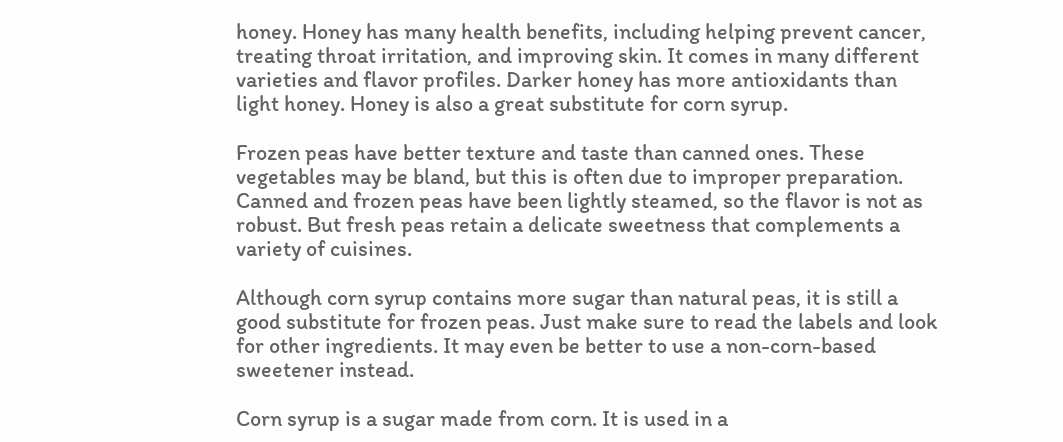honey. Honey has many health benefits, including helping prevent cancer, treating throat irritation, and improving skin. It comes in many different varieties and flavor profiles. Darker honey has more antioxidants than light honey. Honey is also a great substitute for corn syrup.

Frozen peas have better texture and taste than canned ones. These vegetables may be bland, but this is often due to improper preparation. Canned and frozen peas have been lightly steamed, so the flavor is not as robust. But fresh peas retain a delicate sweetness that complements a variety of cuisines.

Although corn syrup contains more sugar than natural peas, it is still a good substitute for frozen peas. Just make sure to read the labels and look for other ingredients. It may even be better to use a non-corn-based sweetener instead.

Corn syrup is a sugar made from corn. It is used in a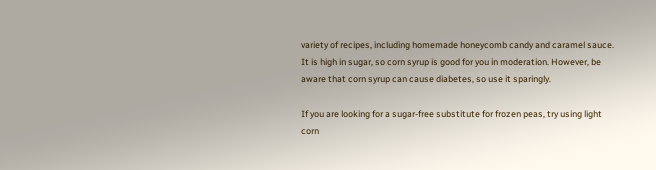variety of recipes, including homemade honeycomb candy and caramel sauce. It is high in sugar, so corn syrup is good for you in moderation. However, be aware that corn syrup can cause diabetes, so use it sparingly.

If you are looking for a sugar-free substitute for frozen peas, try using light corn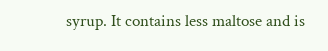syrup. It contains less maltose and is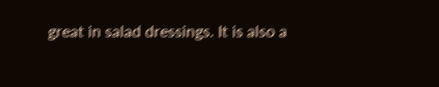great in salad dressings. It is also a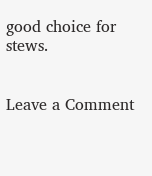good choice for stews.


Leave a Comment